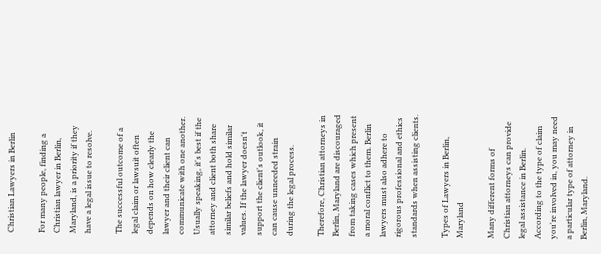Christian Lawyers in Berlin

For many people, finding a Christian lawyer in Berlin, Maryland, is a priority if they have a legal issue to resolve.

The successful outcome of a legal claim or lawsuit often depends on how clearly the lawyer and their client can communicate with one another. Usually speaking, it's best if the attorney and client both share similar beliefs and hold similar values. If the lawyer doesn't support the client's outlook, it can cause unneeded strain during the legal process.

Therefore, Christian attorneys in Berlin, Maryland are discouraged from taking cases which present a moral conflict to them. Berlin lawyers must also adhere to rigorous professional and ethics standards when assisting clients.

Types of Lawyers in Berlin, Maryland

Many different forms of Christian attorneys can provide legal assistance in Berlin. According to the type of claim you're involved in, you may need a particular type of attorney in Berlin, Maryland.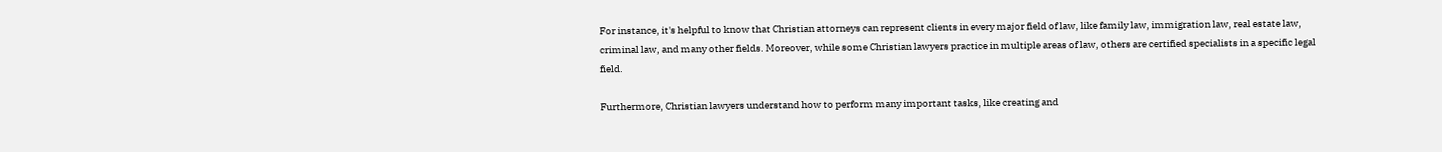For instance, it's helpful to know that Christian attorneys can represent clients in every major field of law, like family law, immigration law, real estate law, criminal law, and many other fields. Moreover, while some Christian lawyers practice in multiple areas of law, others are certified specialists in a specific legal field.

Furthermore, Christian lawyers understand how to perform many important tasks, like creating and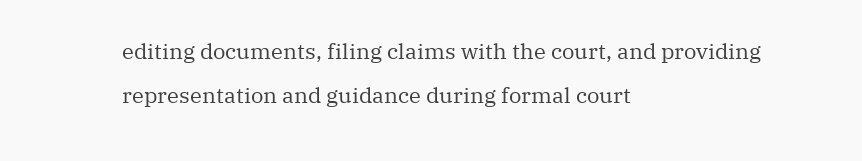editing documents, filing claims with the court, and providing representation and guidance during formal court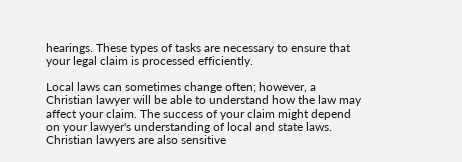hearings. These types of tasks are necessary to ensure that your legal claim is processed efficiently.

Local laws can sometimes change often; however, a Christian lawyer will be able to understand how the law may affect your claim. The success of your claim might depend on your lawyer's understanding of local and state laws. Christian lawyers are also sensitive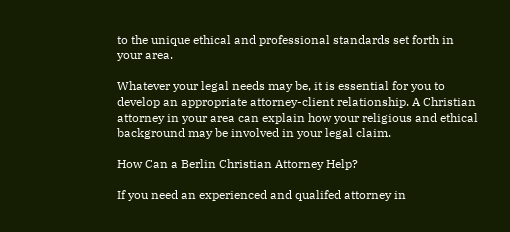to the unique ethical and professional standards set forth in your area.

Whatever your legal needs may be, it is essential for you to develop an appropriate attorney-client relationship. A Christian attorney in your area can explain how your religious and ethical background may be involved in your legal claim.

How Can a Berlin Christian Attorney Help?

If you need an experienced and qualifed attorney in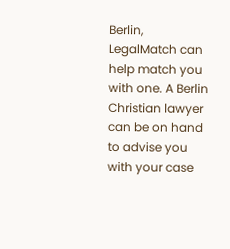Berlin, LegalMatch can help match you with one. A Berlin Christian lawyer can be on hand to advise you with your case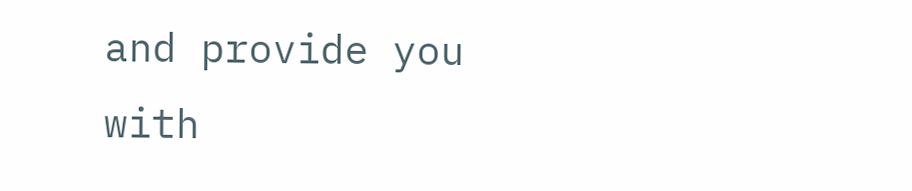and provide you with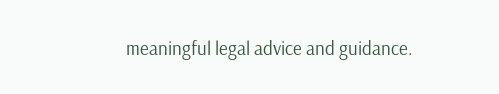meaningful legal advice and guidance.